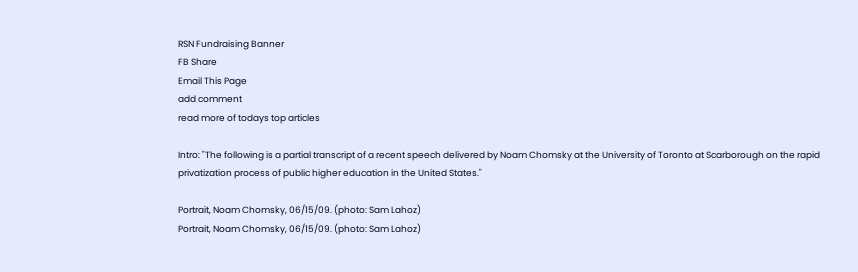RSN Fundraising Banner
FB Share
Email This Page
add comment
read more of todays top articles

Intro: "The following is a partial transcript of a recent speech delivered by Noam Chomsky at the University of Toronto at Scarborough on the rapid privatization process of public higher education in the United States."

Portrait, Noam Chomsky, 06/15/09. (photo: Sam Lahoz)
Portrait, Noam Chomsky, 06/15/09. (photo: Sam Lahoz)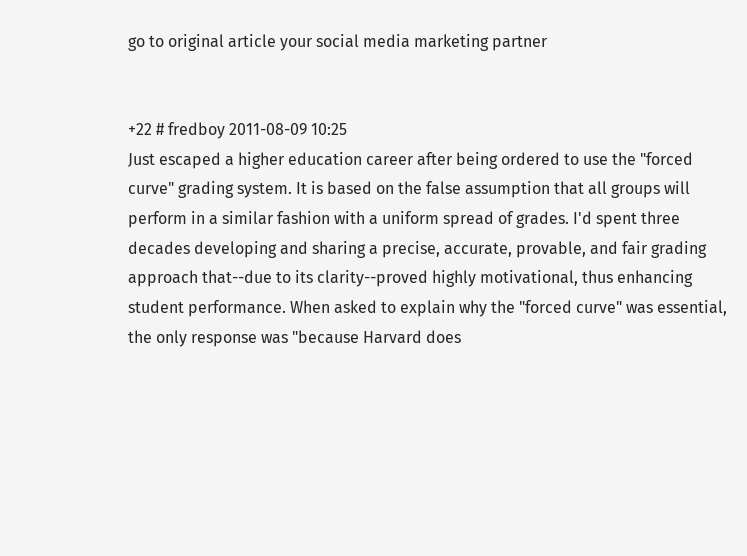go to original article your social media marketing partner


+22 # fredboy 2011-08-09 10:25
Just escaped a higher education career after being ordered to use the "forced curve" grading system. It is based on the false assumption that all groups will perform in a similar fashion with a uniform spread of grades. I'd spent three decades developing and sharing a precise, accurate, provable, and fair grading approach that--due to its clarity--proved highly motivational, thus enhancing student performance. When asked to explain why the "forced curve" was essential, the only response was "because Harvard does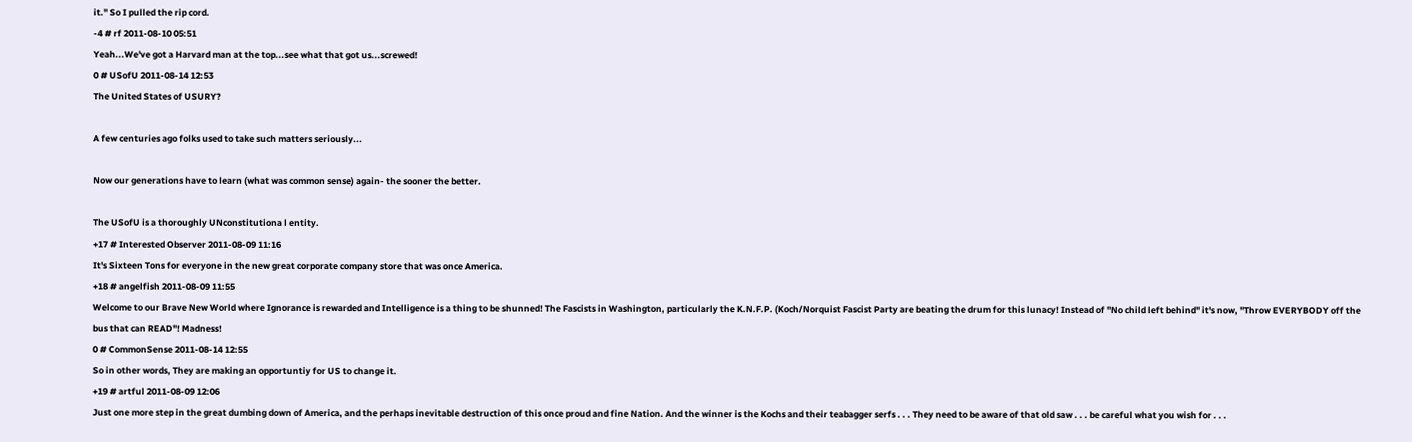it." So I pulled the rip cord.
-4 # rf 2011-08-10 05:51
Yeah...We've got a Harvard man at the top...see what that got us...screwed!
0 # USofU 2011-08-14 12:53
The United States of USURY?

A few centuries ago folks used to take such matters seriously...

Now our generations have to learn (what was common sense) again- the sooner the better.

The USofU is a thoroughly UNconstitutiona l entity.
+17 # Interested Observer 2011-08-09 11:16
It's Sixteen Tons for everyone in the new great corporate company store that was once America.
+18 # angelfish 2011-08-09 11:55
Welcome to our Brave New World where Ignorance is rewarded and Intelligence is a thing to be shunned! The Fascists in Washington, particularly the K.N.F.P. (Koch/Norquist Fascist Party are beating the drum for this lunacy! Instead of "No child left behind" it's now, "Throw EVERYBODY off the bus that can READ"! Madness!
0 # CommonSense 2011-08-14 12:55
So in other words, They are making an opportuntiy for US to change it.
+19 # artful 2011-08-09 12:06
Just one more step in the great dumbing down of America, and the perhaps inevitable destruction of this once proud and fine Nation. And the winner is the Kochs and their teabagger serfs . . . They need to be aware of that old saw . . . be careful what you wish for . . .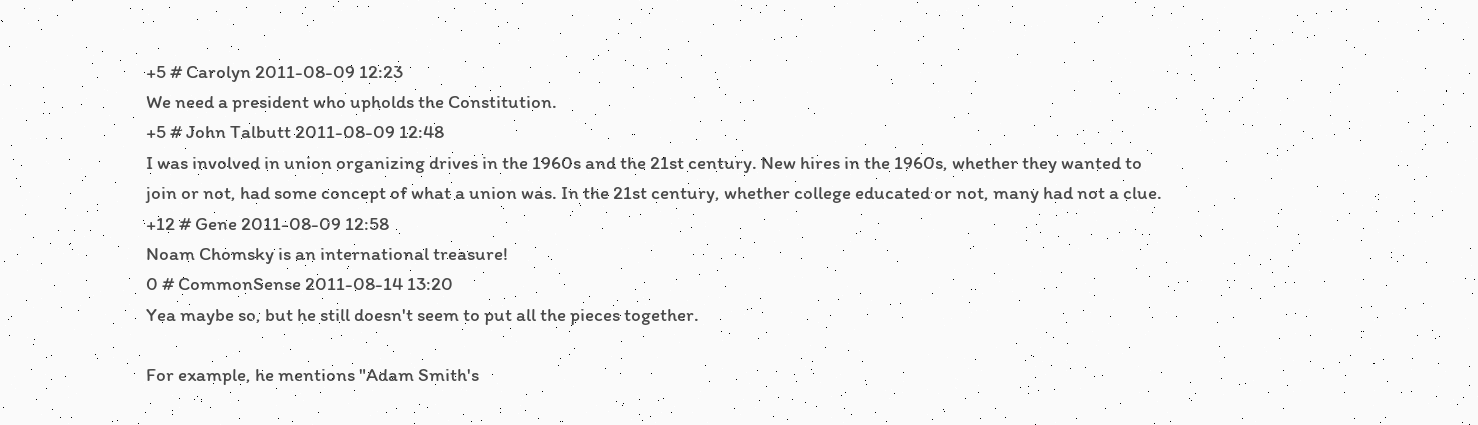+5 # Carolyn 2011-08-09 12:23
We need a president who upholds the Constitution.
+5 # John Talbutt 2011-08-09 12:48
I was involved in union organizing drives in the 1960s and the 21st century. New hires in the 1960s, whether they wanted to join or not, had some concept of what a union was. In the 21st century, whether college educated or not, many had not a clue.
+12 # Gene 2011-08-09 12:58
Noam Chomsky is an international treasure!
0 # CommonSense 2011-08-14 13:20
Yea maybe so, but he still doesn't seem to put all the pieces together.

For example, he mentions "Adam Smith's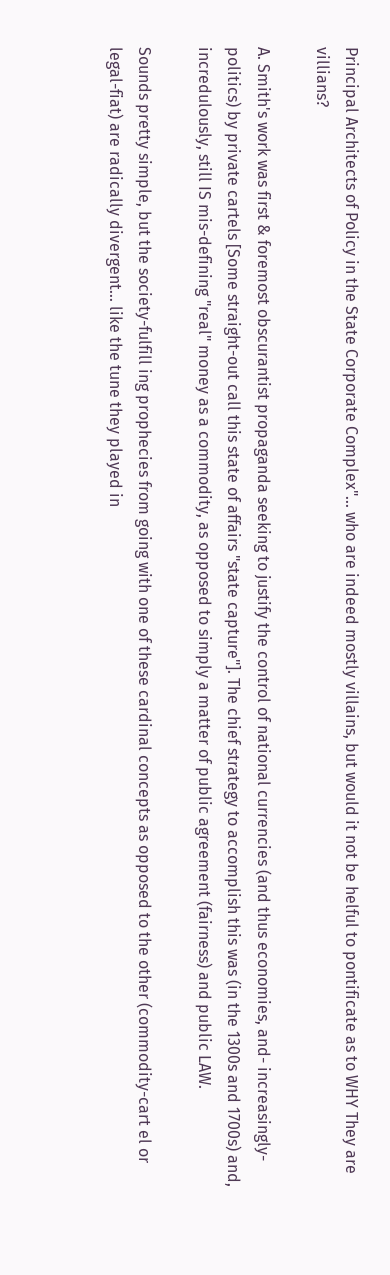Principal Architects of Policy in the State Corporate Complex"... who are indeed mostly villains, but would it not be helful to pontificate as to WHY They are villians?

A. Smith's work was first & foremost obscurantist propaganda seeking to justify the control of national currencies (and thus economies, and- increasingly- politics) by private cartels [Some straight-out call this state of affairs "state capture"]. The chief strategy to accomplish this was (in the 1300s and 1700s) and, incredulously, still IS mis-defining "real" money as a commodity, as opposed to simply a matter of public agreement (fairness) and public LAW.

Sounds pretty simple, but the society-fulfill ing prophecies from going with one of these cardinal concepts as opposed to the other (commodity-cart el or legal-fiat) are radically divergent... like the tune they played in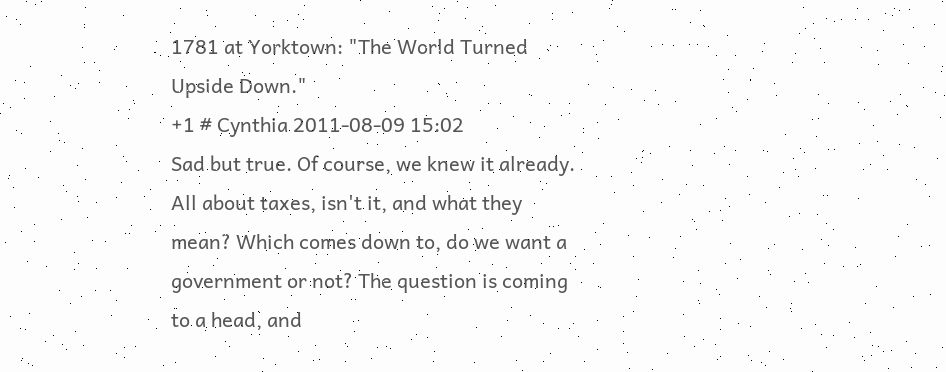1781 at Yorktown: "The World Turned Upside Down."
+1 # Cynthia 2011-08-09 15:02
Sad but true. Of course, we knew it already. All about taxes, isn't it, and what they mean? Which comes down to, do we want a government or not? The question is coming to a head, and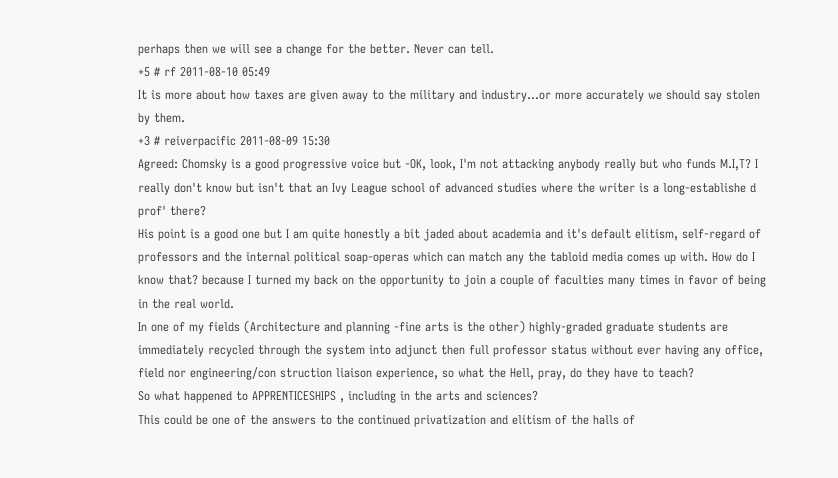perhaps then we will see a change for the better. Never can tell.
+5 # rf 2011-08-10 05:49
It is more about how taxes are given away to the military and industry...or more accurately we should say stolen by them.
+3 # reiverpacific 2011-08-09 15:30
Agreed: Chomsky is a good progressive voice but -OK, look, I'm not attacking anybody really but who funds M.I,T? I really don't know but isn't that an Ivy League school of advanced studies where the writer is a long-establishe d prof' there?
His point is a good one but I am quite honestly a bit jaded about academia and it's default elitism, self-regard of professors and the internal political soap-operas which can match any the tabloid media comes up with. How do I know that? because I turned my back on the opportunity to join a couple of faculties many times in favor of being in the real world.
In one of my fields (Architecture and planning -fine arts is the other) highly-graded graduate students are immediately recycled through the system into adjunct then full professor status without ever having any office, field nor engineering/con struction liaison experience, so what the Hell, pray, do they have to teach?
So what happened to APPRENTICESHIPS , including in the arts and sciences?
This could be one of the answers to the continued privatization and elitism of the halls of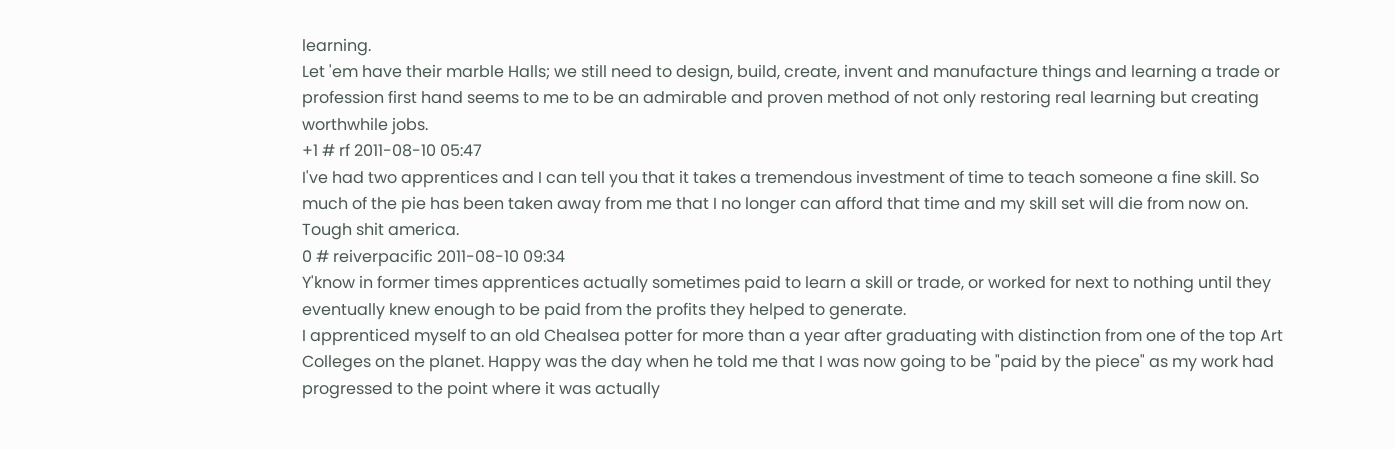learning.
Let 'em have their marble Halls; we still need to design, build, create, invent and manufacture things and learning a trade or profession first hand seems to me to be an admirable and proven method of not only restoring real learning but creating worthwhile jobs.
+1 # rf 2011-08-10 05:47
I've had two apprentices and I can tell you that it takes a tremendous investment of time to teach someone a fine skill. So much of the pie has been taken away from me that I no longer can afford that time and my skill set will die from now on. Tough shit america.
0 # reiverpacific 2011-08-10 09:34
Y'know in former times apprentices actually sometimes paid to learn a skill or trade, or worked for next to nothing until they eventually knew enough to be paid from the profits they helped to generate.
I apprenticed myself to an old Chealsea potter for more than a year after graduating with distinction from one of the top Art Colleges on the planet. Happy was the day when he told me that I was now going to be "paid by the piece" as my work had progressed to the point where it was actually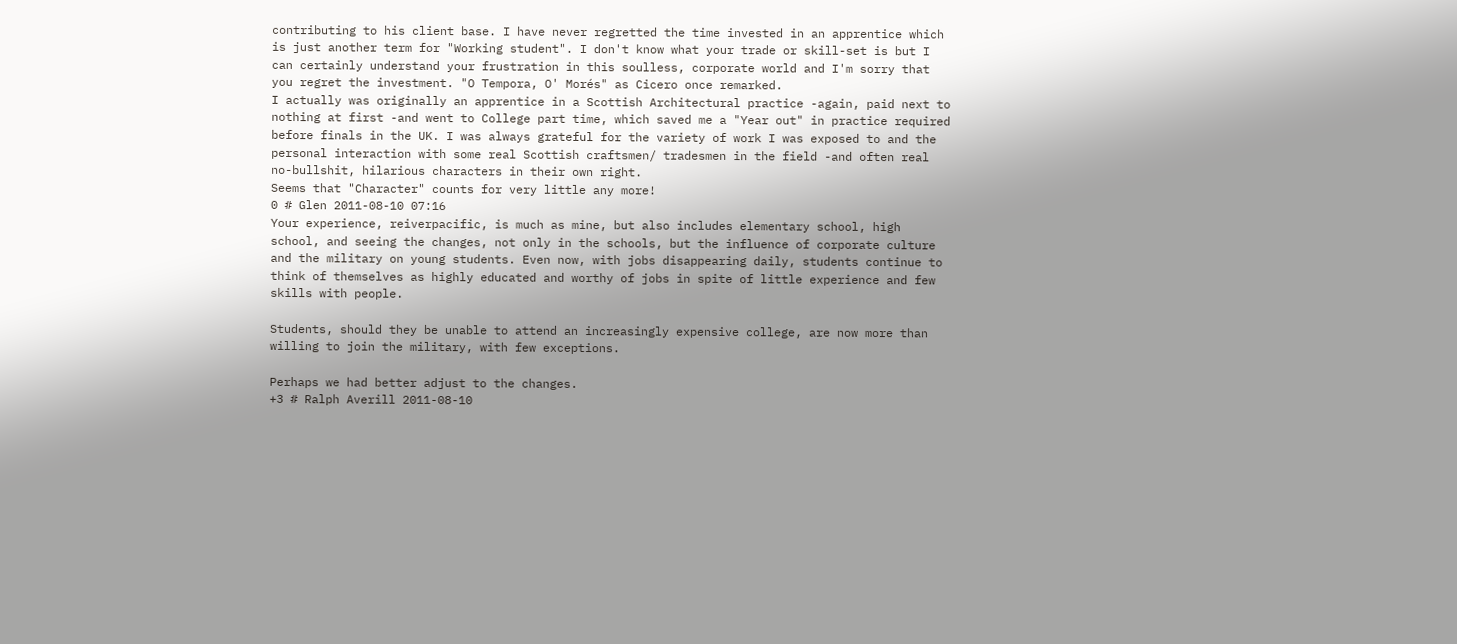contributing to his client base. I have never regretted the time invested in an apprentice which is just another term for "Working student". I don't know what your trade or skill-set is but I can certainly understand your frustration in this soulless, corporate world and I'm sorry that you regret the investment. "O Tempora, O' Morés" as Cicero once remarked.
I actually was originally an apprentice in a Scottish Architectural practice -again, paid next to nothing at first -and went to College part time, which saved me a "Year out" in practice required before finals in the UK. I was always grateful for the variety of work I was exposed to and the personal interaction with some real Scottish craftsmen/ tradesmen in the field -and often real no-bullshit, hilarious characters in their own right.
Seems that "Character" counts for very little any more!
0 # Glen 2011-08-10 07:16
Your experience, reiverpacific, is much as mine, but also includes elementary school, high school, and seeing the changes, not only in the schools, but the influence of corporate culture and the military on young students. Even now, with jobs disappearing daily, students continue to think of themselves as highly educated and worthy of jobs in spite of little experience and few skills with people.

Students, should they be unable to attend an increasingly expensive college, are now more than willing to join the military, with few exceptions.

Perhaps we had better adjust to the changes.
+3 # Ralph Averill 2011-08-10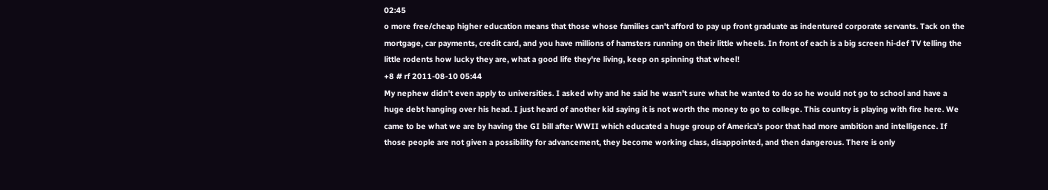02:45
o more free/cheap higher education means that those whose families can't afford to pay up front graduate as indentured corporate servants. Tack on the mortgage, car payments, credit card, and you have millions of hamsters running on their little wheels. In front of each is a big screen hi-def TV telling the little rodents how lucky they are, what a good life they're living, keep on spinning that wheel!
+8 # rf 2011-08-10 05:44
My nephew didn't even apply to universities. I asked why and he said he wasn't sure what he wanted to do so he would not go to school and have a huge debt hanging over his head. I just heard of another kid saying it is not worth the money to go to college. This country is playing with fire here. We came to be what we are by having the GI bill after WWII which educated a huge group of America's poor that had more ambition and intelligence. If those people are not given a possibility for advancement, they become working class, disappointed, and then dangerous. There is only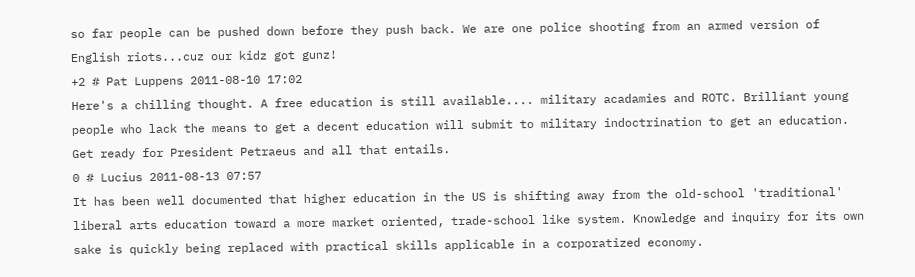so far people can be pushed down before they push back. We are one police shooting from an armed version of English riots...cuz our kidz got gunz!
+2 # Pat Luppens 2011-08-10 17:02
Here's a chilling thought. A free education is still available.... military acadamies and ROTC. Brilliant young people who lack the means to get a decent education will submit to military indoctrination to get an education. Get ready for President Petraeus and all that entails.
0 # Lucius 2011-08-13 07:57
It has been well documented that higher education in the US is shifting away from the old-school 'traditional' liberal arts education toward a more market oriented, trade-school like system. Knowledge and inquiry for its own sake is quickly being replaced with practical skills applicable in a corporatized economy.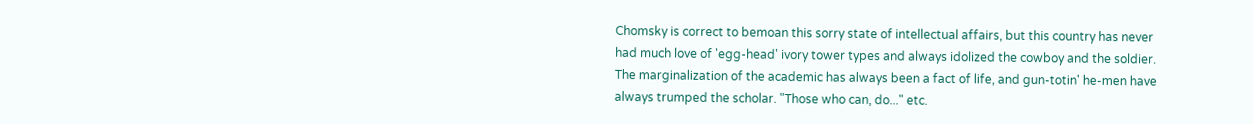Chomsky is correct to bemoan this sorry state of intellectual affairs, but this country has never had much love of 'egg-head' ivory tower types and always idolized the cowboy and the soldier. The marginalization of the academic has always been a fact of life, and gun-totin' he-men have always trumped the scholar. "Those who can, do..." etc.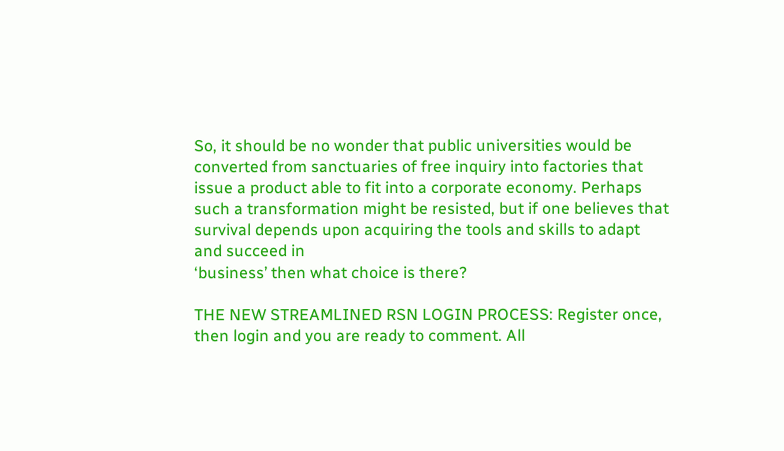So, it should be no wonder that public universities would be converted from sanctuaries of free inquiry into factories that issue a product able to fit into a corporate economy. Perhaps such a transformation might be resisted, but if one believes that survival depends upon acquiring the tools and skills to adapt and succeed in
‘business’ then what choice is there?

THE NEW STREAMLINED RSN LOGIN PROCESS: Register once, then login and you are ready to comment. All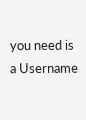you need is a Username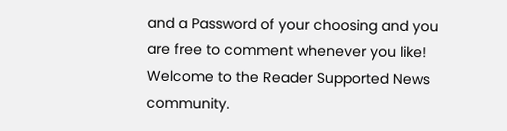and a Password of your choosing and you are free to comment whenever you like! Welcome to the Reader Supported News community.